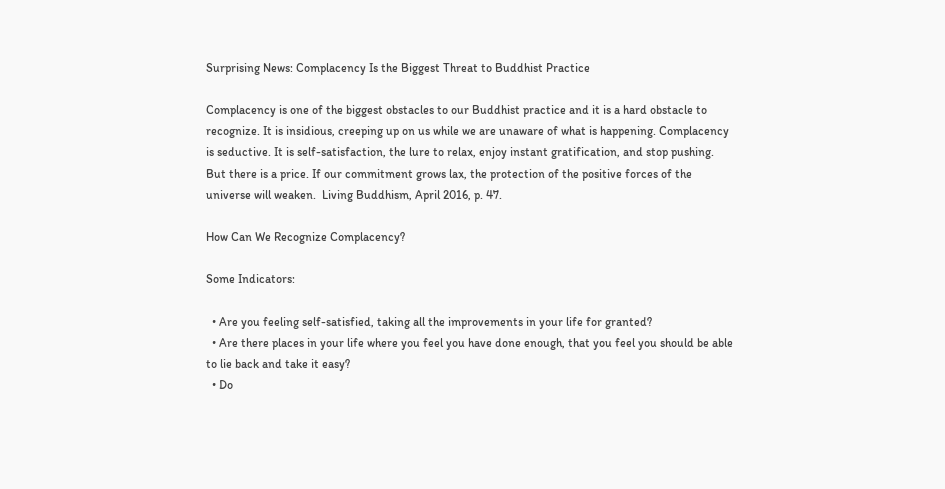Surprising News: Complacency Is the Biggest Threat to Buddhist Practice

Complacency is one of the biggest obstacles to our Buddhist practice and it is a hard obstacle to recognize. It is insidious, creeping up on us while we are unaware of what is happening. Complacency is seductive. It is self-satisfaction, the lure to relax, enjoy instant gratification, and stop pushing. But there is a price. If our commitment grows lax, the protection of the positive forces of the universe will weaken.  Living Buddhism, April 2016, p. 47.

How Can We Recognize Complacency?

Some Indicators:

  • Are you feeling self-satisfied, taking all the improvements in your life for granted?
  • Are there places in your life where you feel you have done enough, that you feel you should be able to lie back and take it easy?
  • Do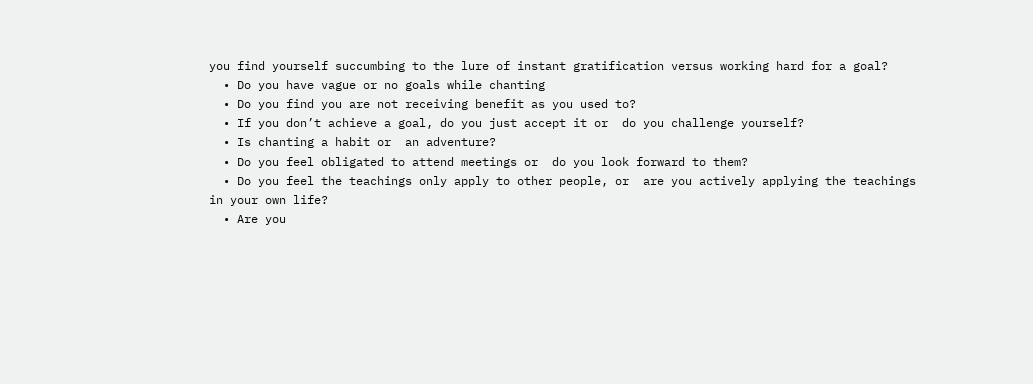you find yourself succumbing to the lure of instant gratification versus working hard for a goal?
  • Do you have vague or no goals while chanting
  • Do you find you are not receiving benefit as you used to?
  • If you don’t achieve a goal, do you just accept it or  do you challenge yourself?
  • Is chanting a habit or  an adventure?
  • Do you feel obligated to attend meetings or  do you look forward to them?
  • Do you feel the teachings only apply to other people, or  are you actively applying the teachings in your own life?
  • Are you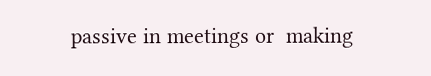passive in meetings or  making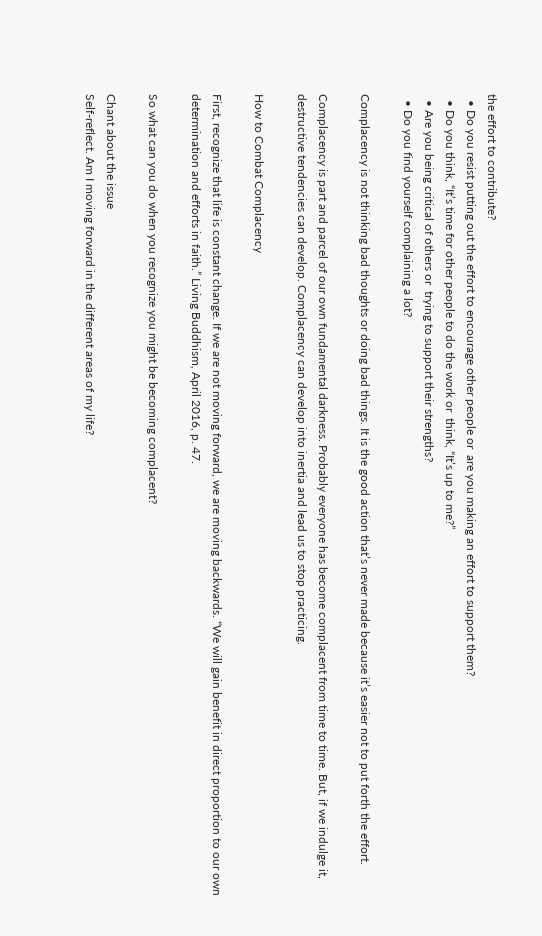the effort to contribute?
  • Do you resist putting out the effort to encourage other people or  are you making an effort to support them?
  • Do you think, “It’s time for other people to do the work or  think, “It’s up to me?”
  • Are you being critical of others or  trying to support their strengths?
  • Do you find yourself complaining a lot?

Complacency is not thinking bad thoughts or doing bad things. It is the good action that’s never made because it’s easier not to put forth the effort.

Complacency is part and parcel of our own fundamental darkness. Probably everyone has become complacent from time to time. But, if we indulge it, destructive tendencies can develop. Complacency can develop into inertia and lead us to stop practicing.

How to Combat Complacency

First, recognize that life is constant change. If we are not moving forward, we are moving backwards. “We will gain benefit in direct proportion to our own determination and efforts in faith.” Living Buddhism, April 2016, p. 47.

So what can you do when you recognize you might be becoming complacent?

Chant about the issue
Self-reflect. Am I moving forward in the different areas of my life?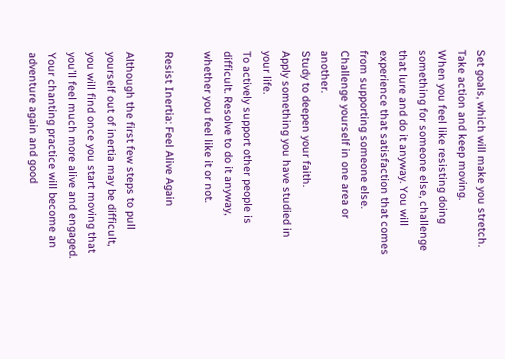Set goals, which will make you stretch.
Take action and keep moving.
When you feel like resisting doing something for someone else, challenge that lure and do it anyway. You will experience that satisfaction that comes from supporting someone else.
Challenge yourself in one area or another.
Study to deepen your faith.
Apply something you have studied in your life.
To actively support other people is difficult. Resolve to do it anyway, whether you feel like it or not.

Resist Inertia: Feel Alive Again

Although the first few steps to pull yourself out of inertia may be difficult, you will find once you start moving that you’ll feel much more alive and engaged. Your chanting practice will become an adventure again and good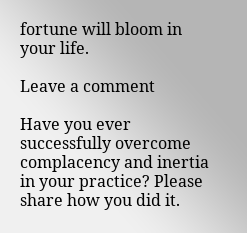fortune will bloom in your life.

Leave a comment

Have you ever successfully overcome complacency and inertia in your practice? Please share how you did it.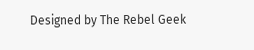Designed by The Rebel Geek